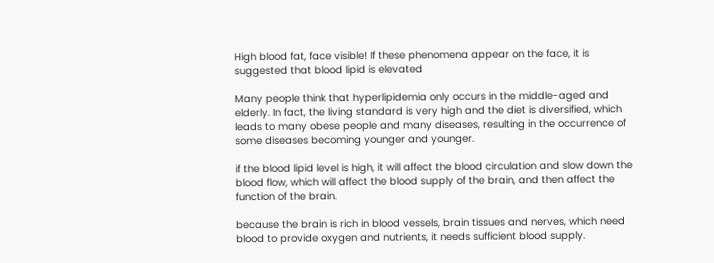High blood fat, face visible! If these phenomena appear on the face, it is suggested that blood lipid is elevated

Many people think that hyperlipidemia only occurs in the middle-aged and elderly. In fact, the living standard is very high and the diet is diversified, which leads to many obese people and many diseases, resulting in the occurrence of some diseases becoming younger and younger.

if the blood lipid level is high, it will affect the blood circulation and slow down the blood flow, which will affect the blood supply of the brain, and then affect the function of the brain.

because the brain is rich in blood vessels, brain tissues and nerves, which need blood to provide oxygen and nutrients, it needs sufficient blood supply.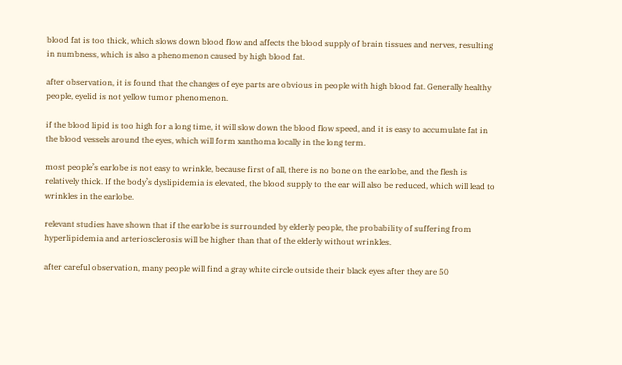blood fat is too thick, which slows down blood flow and affects the blood supply of brain tissues and nerves, resulting in numbness, which is also a phenomenon caused by high blood fat.

after observation, it is found that the changes of eye parts are obvious in people with high blood fat. Generally healthy people, eyelid is not yellow tumor phenomenon.

if the blood lipid is too high for a long time, it will slow down the blood flow speed, and it is easy to accumulate fat in the blood vessels around the eyes, which will form xanthoma locally in the long term.

most people’s earlobe is not easy to wrinkle, because first of all, there is no bone on the earlobe, and the flesh is relatively thick. If the body’s dyslipidemia is elevated, the blood supply to the ear will also be reduced, which will lead to wrinkles in the earlobe.

relevant studies have shown that if the earlobe is surrounded by elderly people, the probability of suffering from hyperlipidemia and arteriosclerosis will be higher than that of the elderly without wrinkles.

after careful observation, many people will find a gray white circle outside their black eyes after they are 50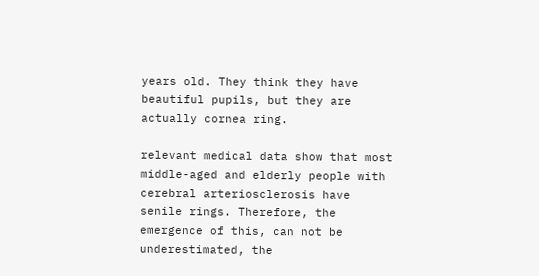years old. They think they have beautiful pupils, but they are actually cornea ring.

relevant medical data show that most middle-aged and elderly people with cerebral arteriosclerosis have senile rings. Therefore, the emergence of this, can not be underestimated, the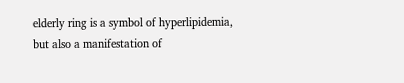elderly ring is a symbol of hyperlipidemia, but also a manifestation of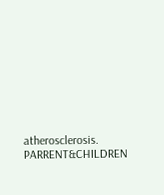atherosclerosis. PARRENT&CHILDREN